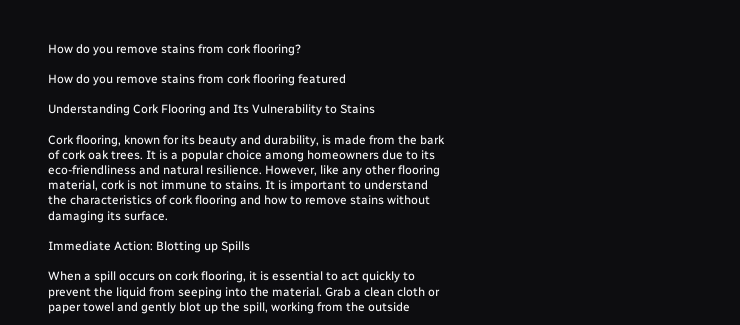How do you remove stains from cork flooring?

How do you remove stains from cork flooring featured

Understanding Cork Flooring and Its Vulnerability to Stains

Cork flooring, known for its beauty and durability, is made from the bark of cork oak trees. It is a popular choice among homeowners due to its eco-friendliness and natural resilience. However, like any other flooring material, cork is not immune to stains. It is important to understand the characteristics of cork flooring and how to remove stains without damaging its surface.

Immediate Action: Blotting up Spills

When a spill occurs on cork flooring, it is essential to act quickly to prevent the liquid from seeping into the material. Grab a clean cloth or paper towel and gently blot up the spill, working from the outside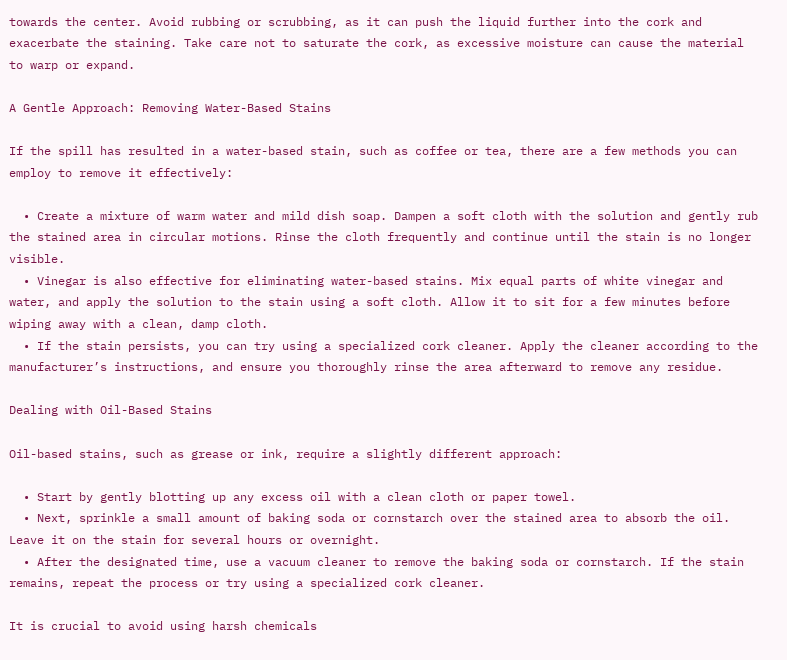towards the center. Avoid rubbing or scrubbing, as it can push the liquid further into the cork and exacerbate the staining. Take care not to saturate the cork, as excessive moisture can cause the material to warp or expand.

A Gentle Approach: Removing Water-Based Stains

If the spill has resulted in a water-based stain, such as coffee or tea, there are a few methods you can employ to remove it effectively:

  • Create a mixture of warm water and mild dish soap. Dampen a soft cloth with the solution and gently rub the stained area in circular motions. Rinse the cloth frequently and continue until the stain is no longer visible.
  • Vinegar is also effective for eliminating water-based stains. Mix equal parts of white vinegar and water, and apply the solution to the stain using a soft cloth. Allow it to sit for a few minutes before wiping away with a clean, damp cloth.
  • If the stain persists, you can try using a specialized cork cleaner. Apply the cleaner according to the manufacturer’s instructions, and ensure you thoroughly rinse the area afterward to remove any residue.

Dealing with Oil-Based Stains

Oil-based stains, such as grease or ink, require a slightly different approach:

  • Start by gently blotting up any excess oil with a clean cloth or paper towel.
  • Next, sprinkle a small amount of baking soda or cornstarch over the stained area to absorb the oil. Leave it on the stain for several hours or overnight.
  • After the designated time, use a vacuum cleaner to remove the baking soda or cornstarch. If the stain remains, repeat the process or try using a specialized cork cleaner.

It is crucial to avoid using harsh chemicals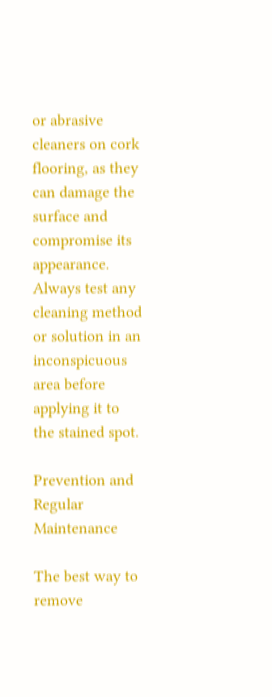or abrasive cleaners on cork flooring, as they can damage the surface and compromise its appearance. Always test any cleaning method or solution in an inconspicuous area before applying it to the stained spot.

Prevention and Regular Maintenance

The best way to remove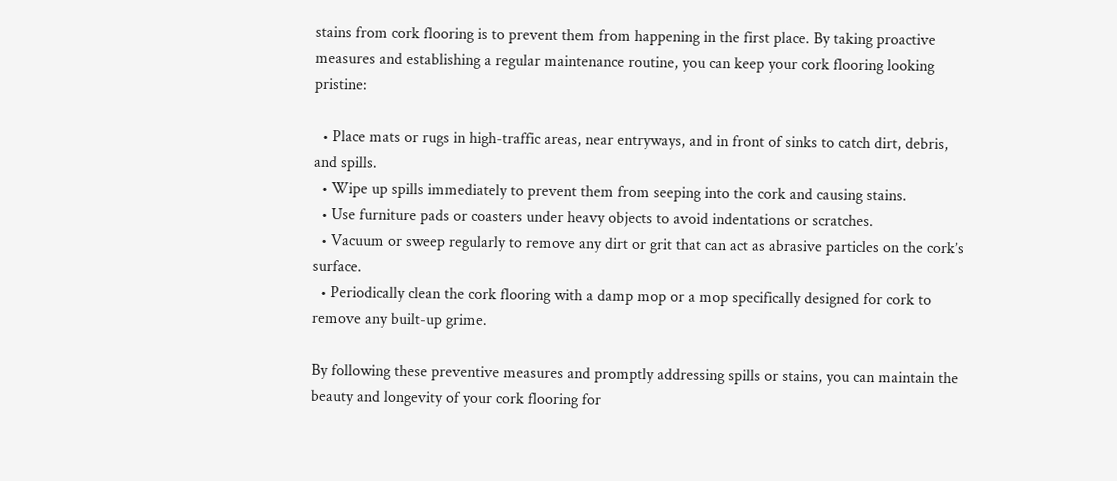stains from cork flooring is to prevent them from happening in the first place. By taking proactive measures and establishing a regular maintenance routine, you can keep your cork flooring looking pristine:

  • Place mats or rugs in high-traffic areas, near entryways, and in front of sinks to catch dirt, debris, and spills.
  • Wipe up spills immediately to prevent them from seeping into the cork and causing stains.
  • Use furniture pads or coasters under heavy objects to avoid indentations or scratches.
  • Vacuum or sweep regularly to remove any dirt or grit that can act as abrasive particles on the cork’s surface.
  • Periodically clean the cork flooring with a damp mop or a mop specifically designed for cork to remove any built-up grime.

By following these preventive measures and promptly addressing spills or stains, you can maintain the beauty and longevity of your cork flooring for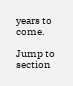years to come.

Jump to section